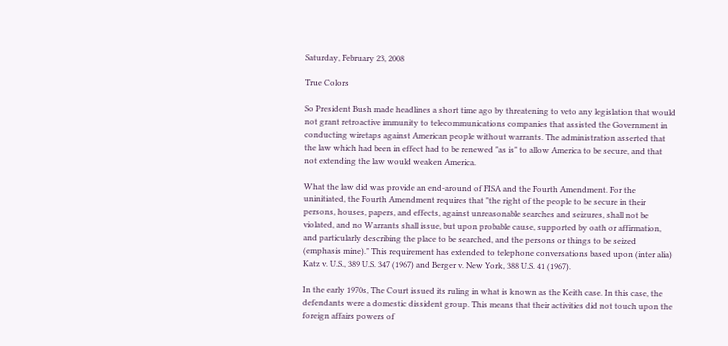Saturday, February 23, 2008

True Colors

So President Bush made headlines a short time ago by threatening to veto any legislation that would not grant retroactive immunity to telecommunications companies that assisted the Government in conducting wiretaps against American people without warrants. The administration asserted that the law which had been in effect had to be renewed "as is" to allow America to be secure, and that not extending the law would weaken America.

What the law did was provide an end-around of FISA and the Fourth Amendment. For the uninitiated, the Fourth Amendment requires that "the right of the people to be secure in their persons, houses, papers, and effects, against unreasonable searches and seizures, shall not be violated, and no Warrants shall issue, but upon probable cause, supported by oath or affirmation, and particularly describing the place to be searched, and the persons or things to be seized (emphasis mine)." This requirement has extended to telephone conversations based upon (inter alia) Katz v. U.S., 389 U.S. 347 (1967) and Berger v. New York, 388 U.S. 41 (1967).

In the early 1970s, The Court issued its ruling in what is known as the Keith case. In this case, the defendants were a domestic dissident group. This means that their activities did not touch upon the foreign affairs powers of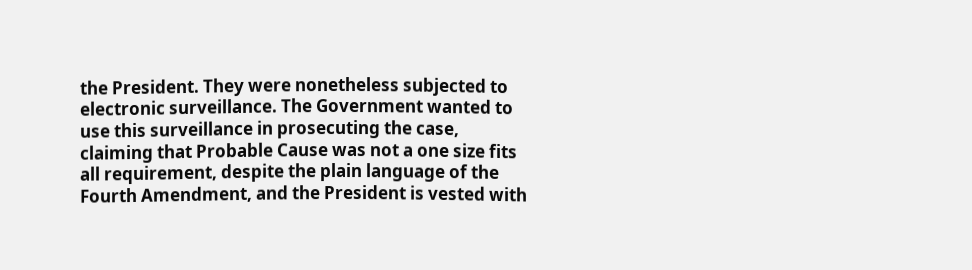the President. They were nonetheless subjected to electronic surveillance. The Government wanted to use this surveillance in prosecuting the case, claiming that Probable Cause was not a one size fits all requirement, despite the plain language of the Fourth Amendment, and the President is vested with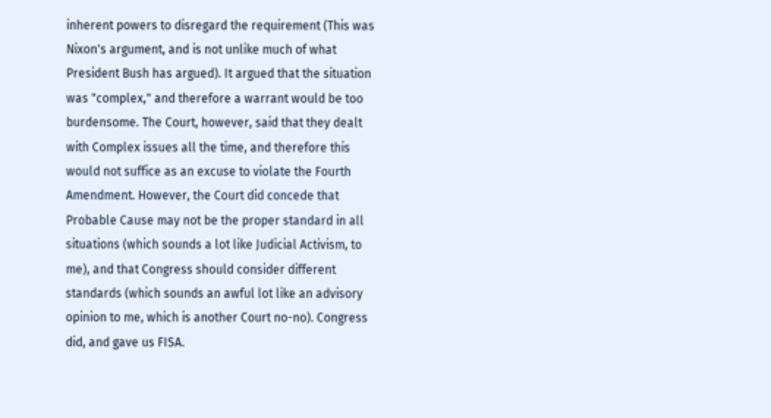inherent powers to disregard the requirement (This was Nixon's argument, and is not unlike much of what President Bush has argued). It argued that the situation was "complex," and therefore a warrant would be too burdensome. The Court, however, said that they dealt with Complex issues all the time, and therefore this would not suffice as an excuse to violate the Fourth Amendment. However, the Court did concede that Probable Cause may not be the proper standard in all situations (which sounds a lot like Judicial Activism, to me), and that Congress should consider different standards (which sounds an awful lot like an advisory opinion to me, which is another Court no-no). Congress did, and gave us FISA.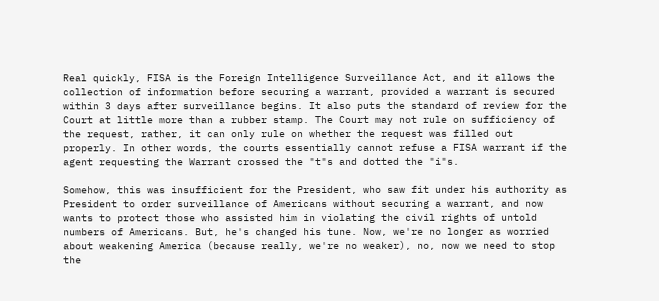Real quickly, FISA is the Foreign Intelligence Surveillance Act, and it allows the collection of information before securing a warrant, provided a warrant is secured within 3 days after surveillance begins. It also puts the standard of review for the Court at little more than a rubber stamp. The Court may not rule on sufficiency of the request, rather, it can only rule on whether the request was filled out properly. In other words, the courts essentially cannot refuse a FISA warrant if the agent requesting the Warrant crossed the "t"s and dotted the "i"s.

Somehow, this was insufficient for the President, who saw fit under his authority as President to order surveillance of Americans without securing a warrant, and now wants to protect those who assisted him in violating the civil rights of untold numbers of Americans. But, he's changed his tune. Now, we're no longer as worried about weakening America (because really, we're no weaker), no, now we need to stop the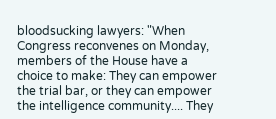bloodsucking lawyers: "When Congress reconvenes on Monday, members of the House have a choice to make: They can empower the trial bar, or they can empower the intelligence community.... They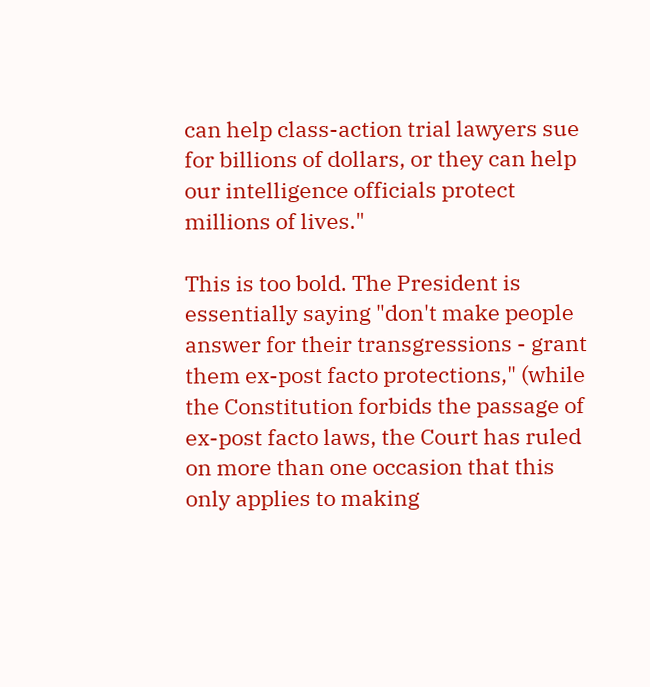can help class-action trial lawyers sue for billions of dollars, or they can help our intelligence officials protect millions of lives."

This is too bold. The President is essentially saying "don't make people answer for their transgressions - grant them ex-post facto protections," (while the Constitution forbids the passage of ex-post facto laws, the Court has ruled on more than one occasion that this only applies to making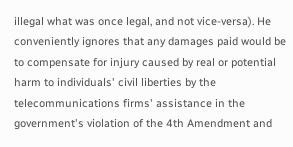illegal what was once legal, and not vice-versa). He conveniently ignores that any damages paid would be to compensate for injury caused by real or potential harm to individuals' civil liberties by the telecommunications firms' assistance in the government's violation of the 4th Amendment and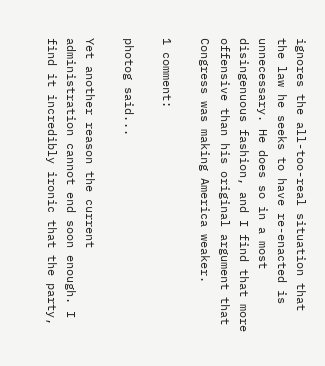ignores the all-too-real situation that the law he seeks to have re-enacted is unnecessary. He does so in a most disingenuous fashion, and I find that more offensive than his original argument that Congress was making America weaker.

1 comment:

photog said...

Yet another reason the current administration cannot end soon enough. I find it incredibly ironic that the party,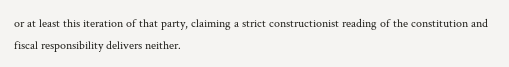or at least this iteration of that party, claiming a strict constructionist reading of the constitution and fiscal responsibility delivers neither.